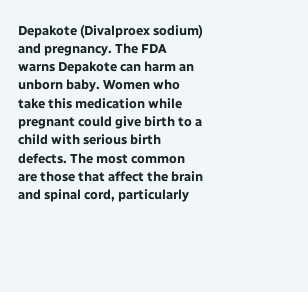Depakote (Divalproex sodium) and pregnancy. The FDA warns Depakote can harm an unborn baby. Women who take this medication while pregnant could give birth to a child with serious birth defects. The most common are those that affect the brain and spinal cord, particularly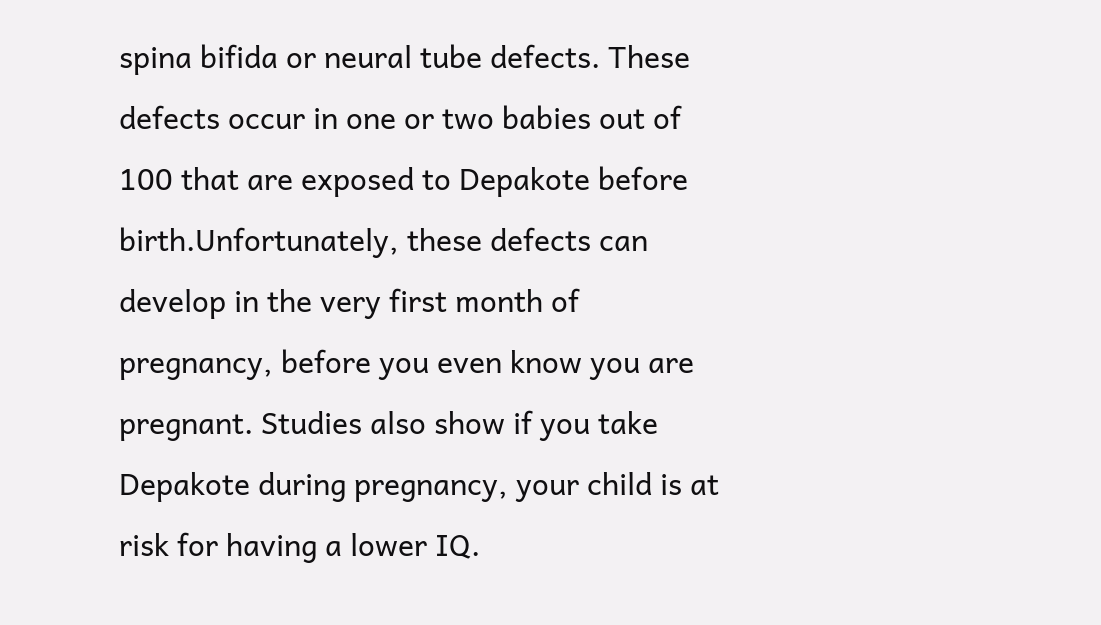spina bifida or neural tube defects. These defects occur in one or two babies out of 100 that are exposed to Depakote before birth.Unfortunately, these defects can develop in the very first month of pregnancy, before you even know you are pregnant. Studies also show if you take Depakote during pregnancy, your child is at risk for having a lower IQ.